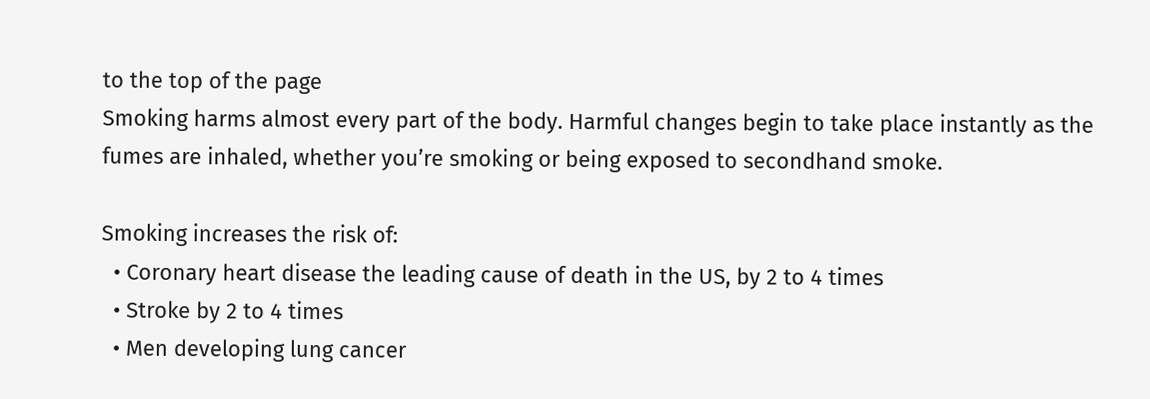to the top of the page
Smoking harms almost every part of the body. Harmful changes begin to take place instantly as the fumes are inhaled, whether you’re smoking or being exposed to secondhand smoke.

Smoking increases the risk of:
  • Coronary heart disease the leading cause of death in the US, by 2 to 4 times
  • Stroke by 2 to 4 times
  • Men developing lung cancer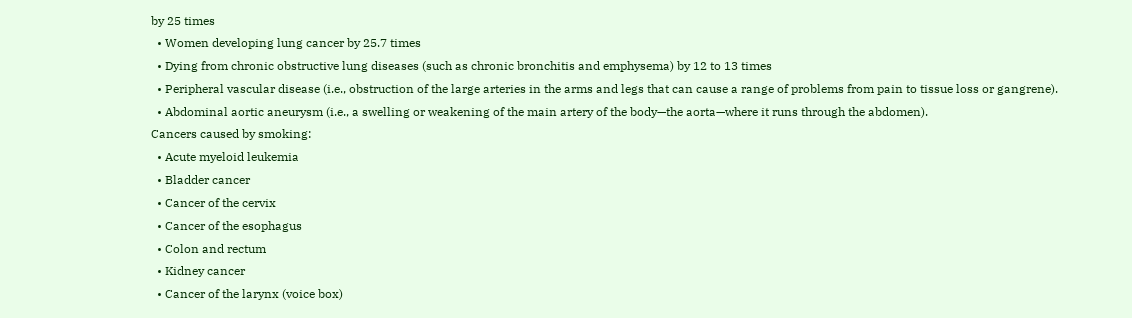by 25 times
  • Women developing lung cancer by 25.7 times
  • Dying from chronic obstructive lung diseases (such as chronic bronchitis and emphysema) by 12 to 13 times
  • Peripheral vascular disease (i.e., obstruction of the large arteries in the arms and legs that can cause a range of problems from pain to tissue loss or gangrene).
  • Abdominal aortic aneurysm (i.e., a swelling or weakening of the main artery of the body—the aorta—where it runs through the abdomen).
Cancers caused by smoking:
  • Acute myeloid leukemia
  • Bladder cancer
  • Cancer of the cervix
  • Cancer of the esophagus
  • Colon and rectum
  • Kidney cancer
  • Cancer of the larynx (voice box)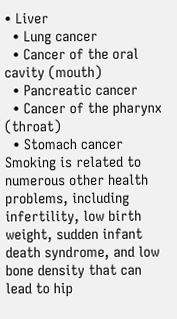• Liver
  • Lung cancer
  • Cancer of the oral cavity (mouth)
  • Pancreatic cancer
  • Cancer of the pharynx (throat)
  • Stomach cancer
Smoking is related to numerous other health problems, including infertility, low birth weight, sudden infant death syndrome, and low bone density that can lead to hip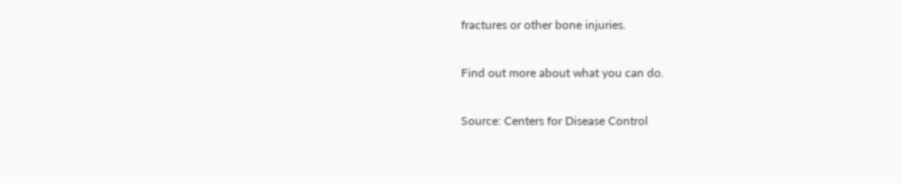fractures or other bone injuries.

Find out more about what you can do.

Source: Centers for Disease Control